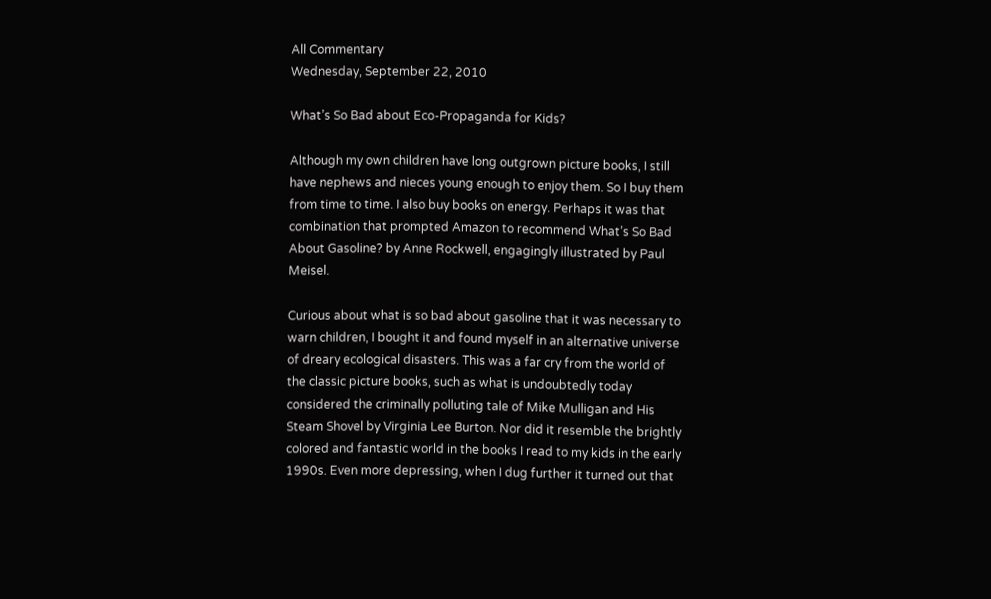All Commentary
Wednesday, September 22, 2010

What’s So Bad about Eco-Propaganda for Kids?

Although my own children have long outgrown picture books, I still have nephews and nieces young enough to enjoy them. So I buy them from time to time. I also buy books on energy. Perhaps it was that combination that prompted Amazon to recommend What’s So Bad About Gasoline? by Anne Rockwell, engagingly illustrated by Paul Meisel.

Curious about what is so bad about gasoline that it was necessary to warn children, I bought it and found myself in an alternative universe of dreary ecological disasters. This was a far cry from the world of the classic picture books, such as what is undoubtedly today considered the criminally polluting tale of Mike Mulligan and His Steam Shovel by Virginia Lee Burton. Nor did it resemble the brightly colored and fantastic world in the books I read to my kids in the early 1990s. Even more depressing, when I dug further it turned out that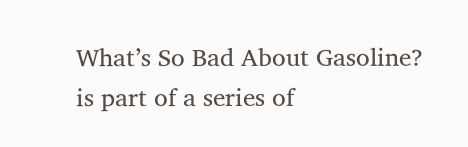What’s So Bad About Gasoline? is part of a series of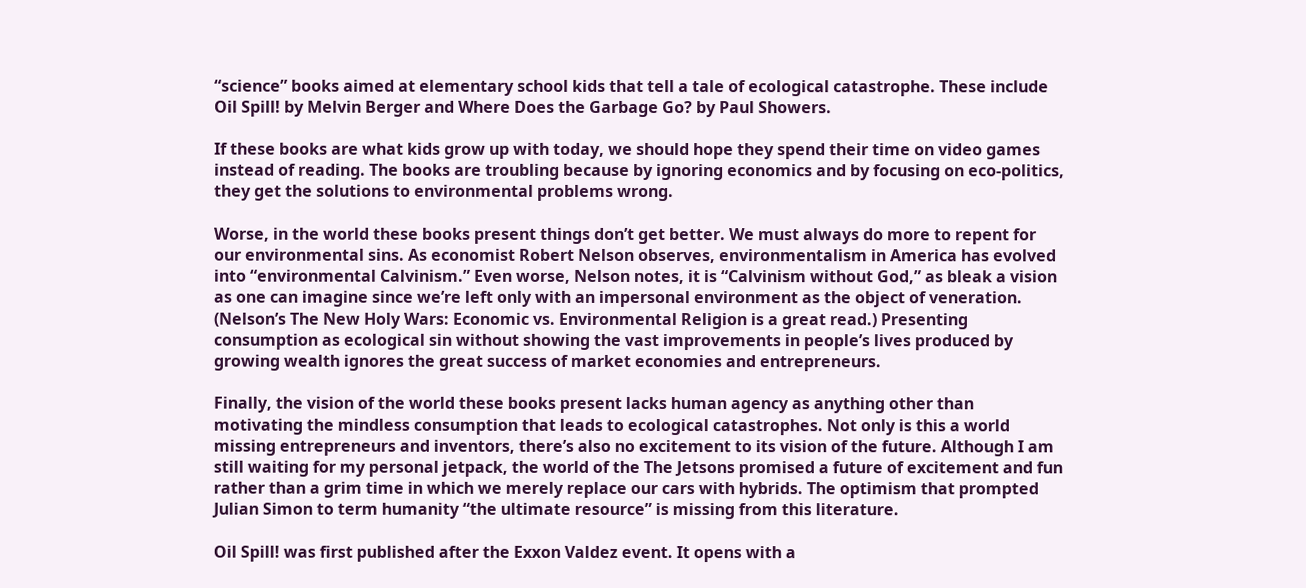“science” books aimed at elementary school kids that tell a tale of ecological catastrophe. These include Oil Spill! by Melvin Berger and Where Does the Garbage Go? by Paul Showers.

If these books are what kids grow up with today, we should hope they spend their time on video games instead of reading. The books are troubling because by ignoring economics and by focusing on eco-politics, they get the solutions to environmental problems wrong.

Worse, in the world these books present things don’t get better. We must always do more to repent for our environmental sins. As economist Robert Nelson observes, environmentalism in America has evolved into “environmental Calvinism.” Even worse, Nelson notes, it is “Calvinism without God,” as bleak a vision as one can imagine since we’re left only with an impersonal environment as the object of veneration. (Nelson’s The New Holy Wars: Economic vs. Environmental Religion is a great read.) Presenting consumption as ecological sin without showing the vast improvements in people’s lives produced by growing wealth ignores the great success of market economies and entrepreneurs.

Finally, the vision of the world these books present lacks human agency as anything other than motivating the mindless consumption that leads to ecological catastrophes. Not only is this a world missing entrepreneurs and inventors, there’s also no excitement to its vision of the future. Although I am still waiting for my personal jetpack, the world of the The Jetsons promised a future of excitement and fun rather than a grim time in which we merely replace our cars with hybrids. The optimism that prompted Julian Simon to term humanity “the ultimate resource” is missing from this literature.

Oil Spill! was first published after the Exxon Valdez event. It opens with a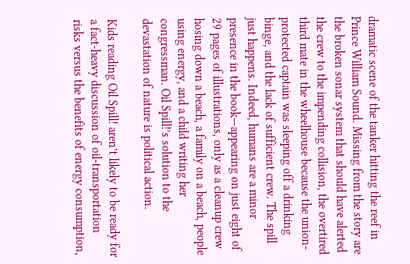dramatic scene of the tanker hitting the reef in Prince William Sound. Missing from the story are the broken sonar system that should have alerted the crew to the impending collision, the overtired third mate in the wheelhouse because the union-protected captain was sleeping off a drinking binge, and the lack of sufficient crew. The spill just happens. Indeed, humans are a minor presence in the book—appearing on just eight of 29 pages of illustrations, only as a cleanup crew hosing down a beach, a family on a beach, people using energy, and a child writing her congressman. Oil Spill!’s solution to the devastation of nature is political action.

Kids reading Oil Spill! aren’t likely to be ready for a fact-heavy discussion of oil-transportation risks versus the benefits of energy consumption,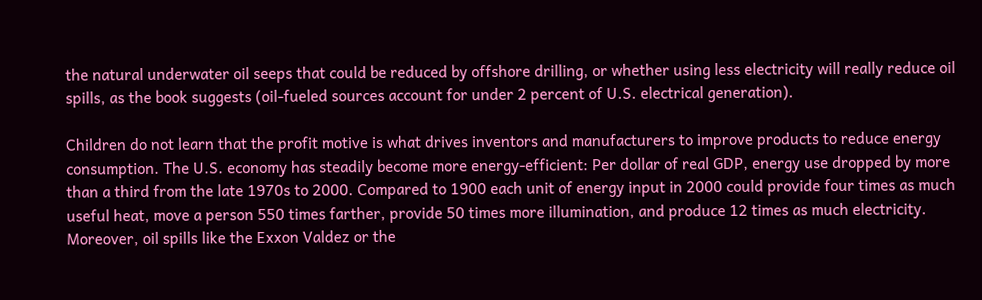the natural underwater oil seeps that could be reduced by offshore drilling, or whether using less electricity will really reduce oil spills, as the book suggests (oil-fueled sources account for under 2 percent of U.S. electrical generation).

Children do not learn that the profit motive is what drives inventors and manufacturers to improve products to reduce energy consumption. The U.S. economy has steadily become more energy-efficient: Per dollar of real GDP, energy use dropped by more than a third from the late 1970s to 2000. Compared to 1900 each unit of energy input in 2000 could provide four times as much useful heat, move a person 550 times farther, provide 50 times more illumination, and produce 12 times as much electricity. Moreover, oil spills like the Exxon Valdez or the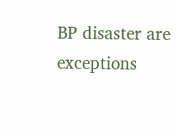BP disaster are exceptions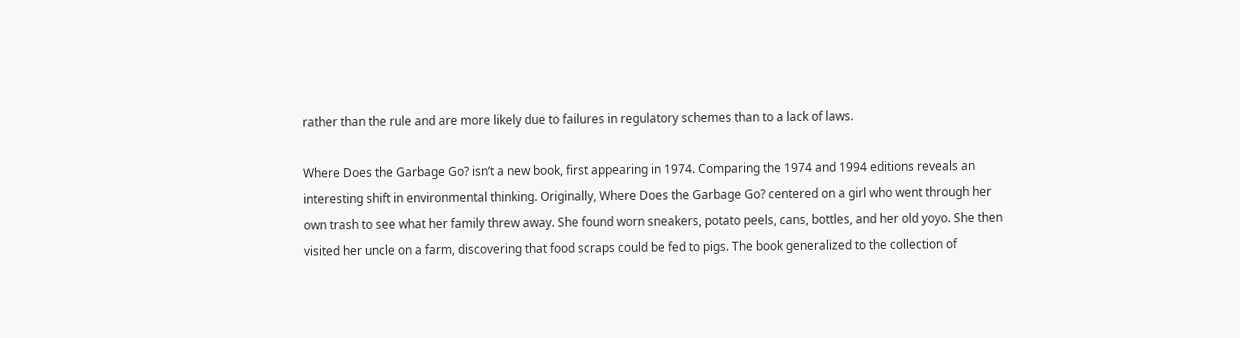rather than the rule and are more likely due to failures in regulatory schemes than to a lack of laws.

Where Does the Garbage Go? isn’t a new book, first appearing in 1974. Comparing the 1974 and 1994 editions reveals an interesting shift in environmental thinking. Originally, Where Does the Garbage Go? centered on a girl who went through her own trash to see what her family threw away. She found worn sneakers, potato peels, cans, bottles, and her old yoyo. She then visited her uncle on a farm, discovering that food scraps could be fed to pigs. The book generalized to the collection of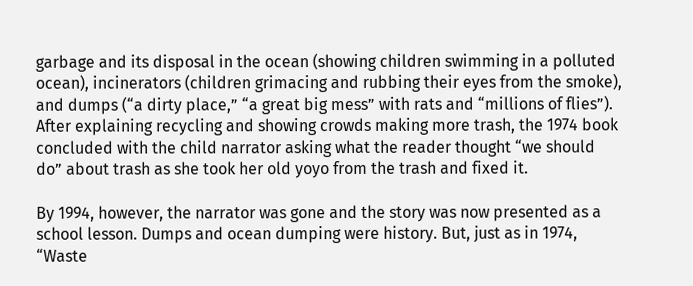garbage and its disposal in the ocean (showing children swimming in a polluted ocean), incinerators (children grimacing and rubbing their eyes from the smoke), and dumps (“a dirty place,” “a great big mess” with rats and “millions of flies”). After explaining recycling and showing crowds making more trash, the 1974 book concluded with the child narrator asking what the reader thought “we should do” about trash as she took her old yoyo from the trash and fixed it.

By 1994, however, the narrator was gone and the story was now presented as a school lesson. Dumps and ocean dumping were history. But, just as in 1974, “Waste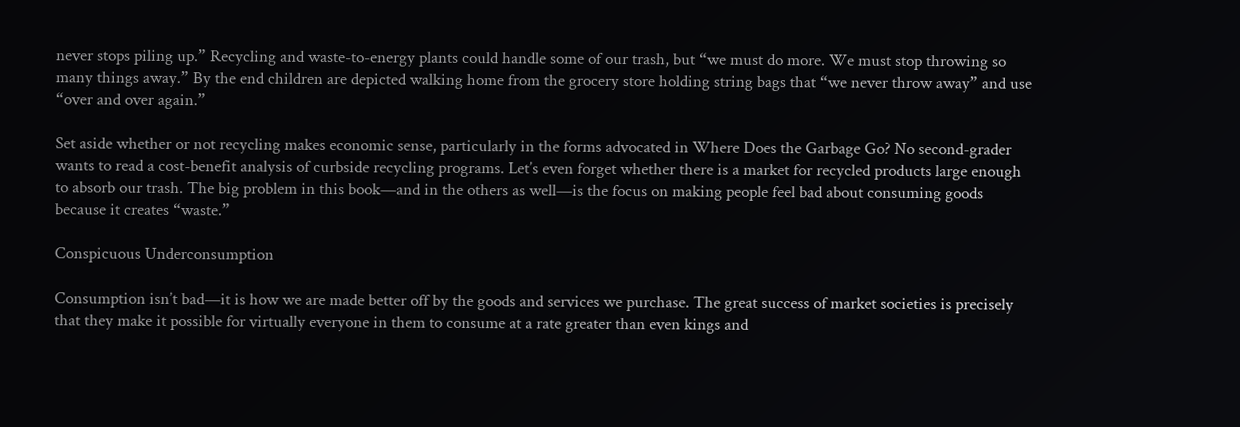never stops piling up.” Recycling and waste-to-energy plants could handle some of our trash, but “we must do more. We must stop throwing so many things away.” By the end children are depicted walking home from the grocery store holding string bags that “we never throw away” and use “over and over again.”

Set aside whether or not recycling makes economic sense, particularly in the forms advocated in Where Does the Garbage Go? No second-grader wants to read a cost-benefit analysis of curbside recycling programs. Let’s even forget whether there is a market for recycled products large enough to absorb our trash. The big problem in this book—and in the others as well—is the focus on making people feel bad about consuming goods because it creates “waste.”

Conspicuous Underconsumption

Consumption isn’t bad—it is how we are made better off by the goods and services we purchase. The great success of market societies is precisely that they make it possible for virtually everyone in them to consume at a rate greater than even kings and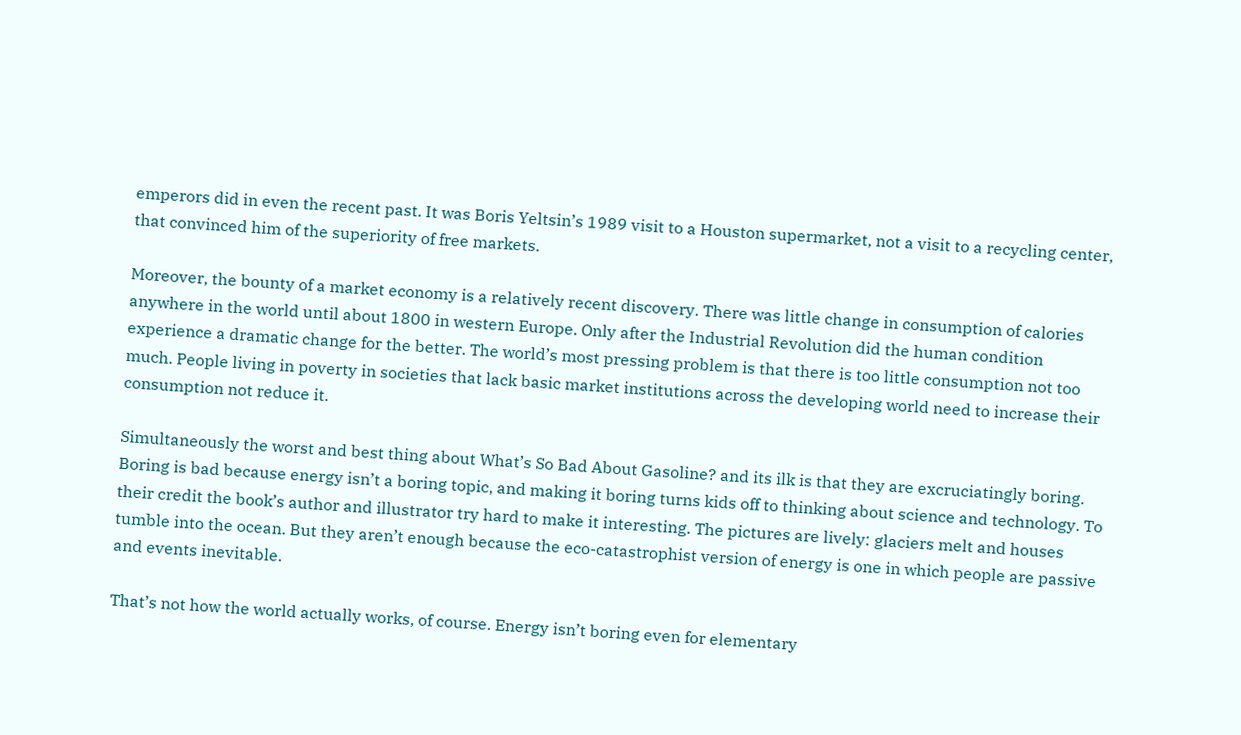emperors did in even the recent past. It was Boris Yeltsin’s 1989 visit to a Houston supermarket, not a visit to a recycling center, that convinced him of the superiority of free markets.

Moreover, the bounty of a market economy is a relatively recent discovery. There was little change in consumption of calories anywhere in the world until about 1800 in western Europe. Only after the Industrial Revolution did the human condition experience a dramatic change for the better. The world’s most pressing problem is that there is too little consumption not too much. People living in poverty in societies that lack basic market institutions across the developing world need to increase their consumption not reduce it.

Simultaneously the worst and best thing about What’s So Bad About Gasoline? and its ilk is that they are excruciatingly boring. Boring is bad because energy isn’t a boring topic, and making it boring turns kids off to thinking about science and technology. To their credit the book’s author and illustrator try hard to make it interesting. The pictures are lively: glaciers melt and houses tumble into the ocean. But they aren’t enough because the eco-catastrophist version of energy is one in which people are passive and events inevitable.

That’s not how the world actually works, of course. Energy isn’t boring even for elementary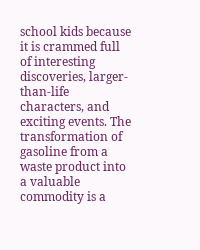school kids because it is crammed full of interesting discoveries, larger-than-life characters, and exciting events. The transformation of gasoline from a waste product into a valuable commodity is a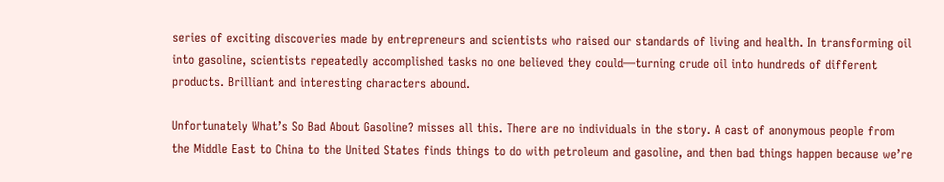series of exciting discoveries made by entrepreneurs and scientists who raised our standards of living and health. In transforming oil into gasoline, scientists repeatedly accomplished tasks no one believed they could—turning crude oil into hundreds of different products. Brilliant and interesting characters abound.

Unfortunately What’s So Bad About Gasoline? misses all this. There are no individuals in the story. A cast of anonymous people from the Middle East to China to the United States finds things to do with petroleum and gasoline, and then bad things happen because we’re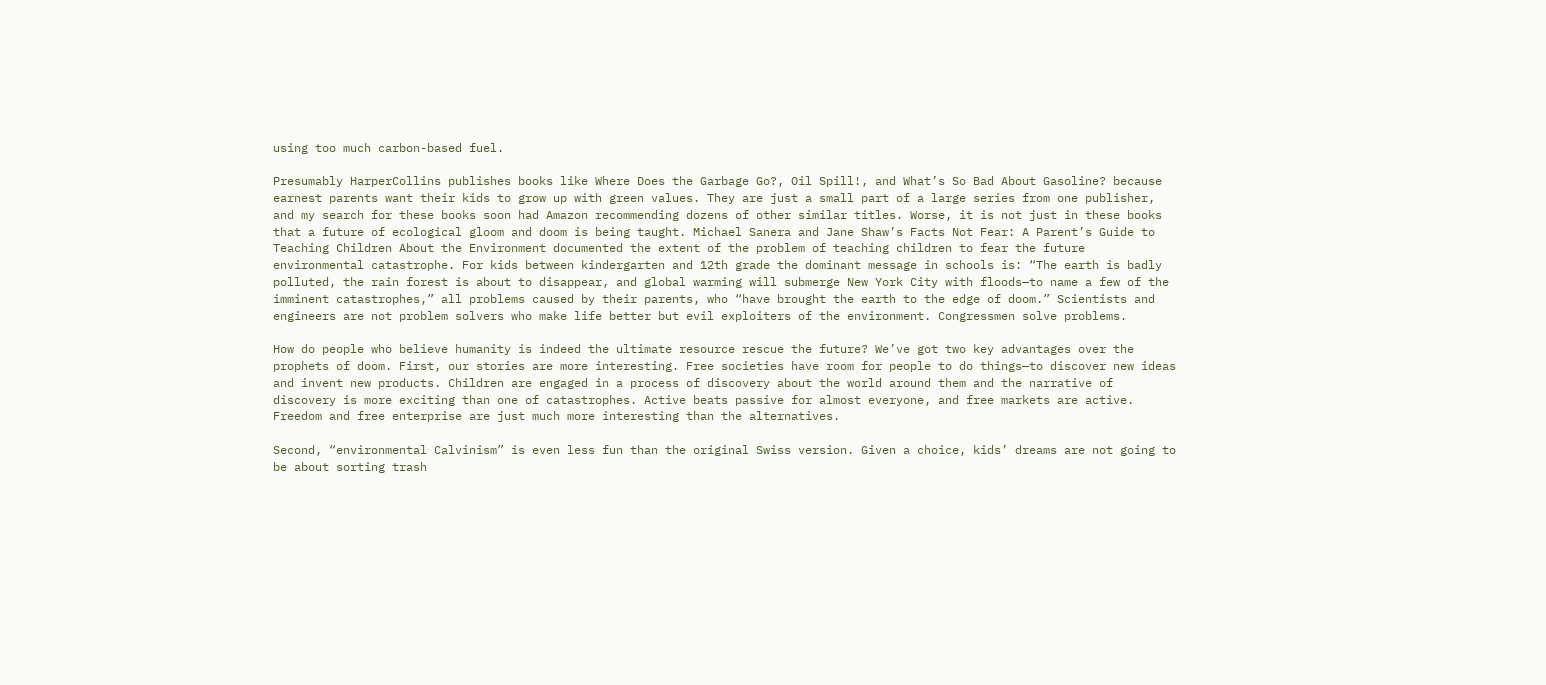using too much carbon-based fuel.

Presumably HarperCollins publishes books like Where Does the Garbage Go?, Oil Spill!, and What’s So Bad About Gasoline? because earnest parents want their kids to grow up with green values. They are just a small part of a large series from one publisher, and my search for these books soon had Amazon recommending dozens of other similar titles. Worse, it is not just in these books that a future of ecological gloom and doom is being taught. Michael Sanera and Jane Shaw’s Facts Not Fear: A Parent’s Guide to Teaching Children About the Environment documented the extent of the problem of teaching children to fear the future environmental catastrophe. For kids between kindergarten and 12th grade the dominant message in schools is: “The earth is badly polluted, the rain forest is about to disappear, and global warming will submerge New York City with floods—to name a few of the imminent catastrophes,” all problems caused by their parents, who “have brought the earth to the edge of doom.” Scientists and engineers are not problem solvers who make life better but evil exploiters of the environment. Congressmen solve problems.

How do people who believe humanity is indeed the ultimate resource rescue the future? We’ve got two key advantages over the prophets of doom. First, our stories are more interesting. Free societies have room for people to do things—to discover new ideas and invent new products. Children are engaged in a process of discovery about the world around them and the narrative of discovery is more exciting than one of catastrophes. Active beats passive for almost everyone, and free markets are active. Freedom and free enterprise are just much more interesting than the alternatives.

Second, “environmental Calvinism” is even less fun than the original Swiss version. Given a choice, kids’ dreams are not going to be about sorting trash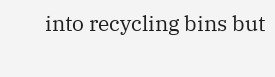into recycling bins but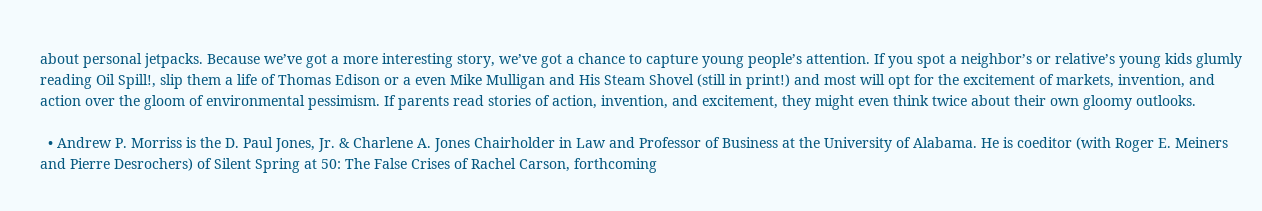about personal jetpacks. Because we’ve got a more interesting story, we’ve got a chance to capture young people’s attention. If you spot a neighbor’s or relative’s young kids glumly reading Oil Spill!, slip them a life of Thomas Edison or a even Mike Mulligan and His Steam Shovel (still in print!) and most will opt for the excitement of markets, invention, and action over the gloom of environmental pessimism. If parents read stories of action, invention, and excitement, they might even think twice about their own gloomy outlooks.

  • Andrew P. Morriss is the D. Paul Jones, Jr. & Charlene A. Jones Chairholder in Law and Professor of Business at the University of Alabama. He is coeditor (with Roger E. Meiners and Pierre Desrochers) of Silent Spring at 50: The False Crises of Rachel Carson, forthcoming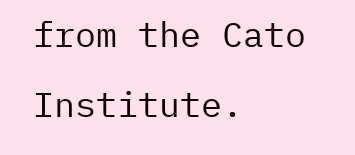from the Cato Institute.